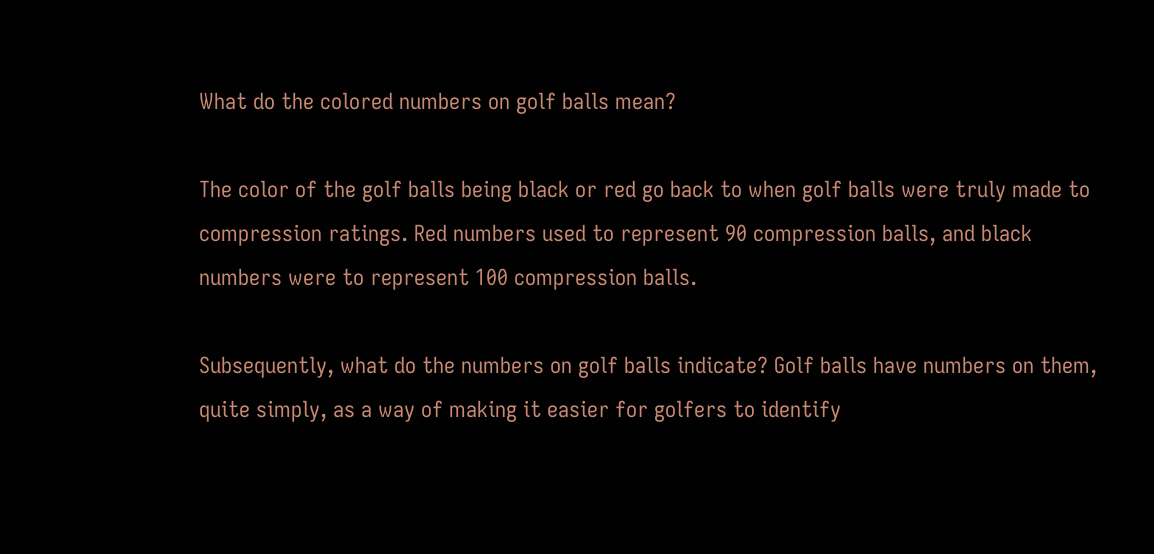What do the colored numbers on golf balls mean?

The color of the golf balls being black or red go back to when golf balls were truly made to compression ratings. Red numbers used to represent 90 compression balls, and black numbers were to represent 100 compression balls.

Subsequently, what do the numbers on golf balls indicate? Golf balls have numbers on them, quite simply, as a way of making it easier for golfers to identify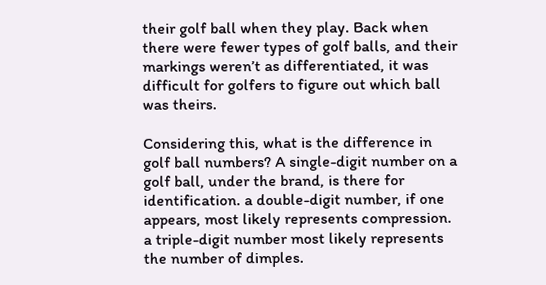their golf ball when they play. Back when there were fewer types of golf balls, and their markings weren’t as differentiated, it was difficult for golfers to figure out which ball was theirs.

Considering this, what is the difference in golf ball numbers? A single-digit number on a golf ball, under the brand, is there for identification. a double-digit number, if one appears, most likely represents compression. a triple-digit number most likely represents the number of dimples.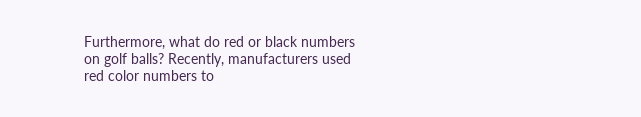Furthermore, what do red or black numbers on golf balls? Recently, manufacturers used red color numbers to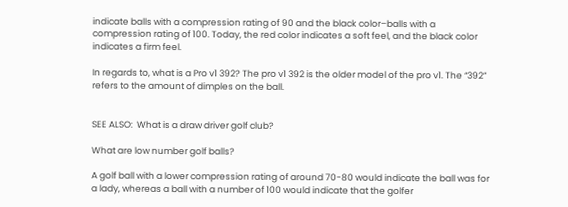indicate balls with a compression rating of 90 and the black color–balls with a compression rating of 100. Today, the red color indicates a soft feel, and the black color indicates a firm feel.

In regards to, what is a Pro v1 392? The pro v1 392 is the older model of the pro v1. The “392” refers to the amount of dimples on the ball.


SEE ALSO:  What is a draw driver golf club?

What are low number golf balls?

A golf ball with a lower compression rating of around 70-80 would indicate the ball was for a lady, whereas a ball with a number of 100 would indicate that the golfer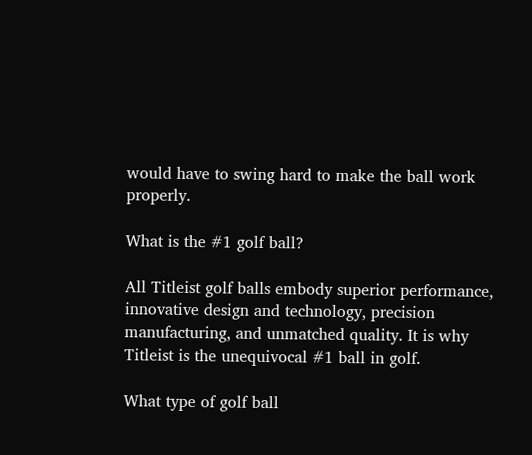would have to swing hard to make the ball work properly.

What is the #1 golf ball?

All Titleist golf balls embody superior performance, innovative design and technology, precision manufacturing, and unmatched quality. It is why Titleist is the unequivocal #1 ball in golf.

What type of golf ball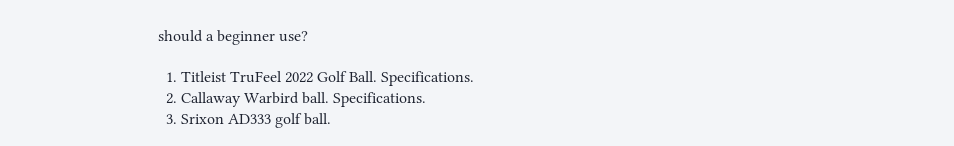should a beginner use?

  1. Titleist TruFeel 2022 Golf Ball. Specifications.
  2. Callaway Warbird ball. Specifications.
  3. Srixon AD333 golf ball.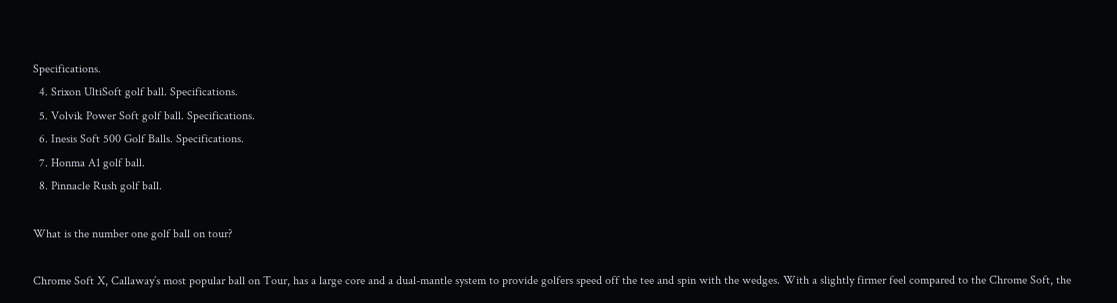Specifications.
  4. Srixon UltiSoft golf ball. Specifications.
  5. Volvik Power Soft golf ball. Specifications.
  6. Inesis Soft 500 Golf Balls. Specifications.
  7. Honma A1 golf ball.
  8. Pinnacle Rush golf ball.

What is the number one golf ball on tour?

Chrome Soft X, Callaway’s most popular ball on Tour, has a large core and a dual-mantle system to provide golfers speed off the tee and spin with the wedges. With a slightly firmer feel compared to the Chrome Soft, the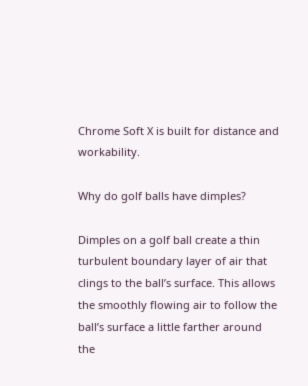Chrome Soft X is built for distance and workability.

Why do golf balls have dimples?

Dimples on a golf ball create a thin turbulent boundary layer of air that clings to the ball’s surface. This allows the smoothly flowing air to follow the ball’s surface a little farther around the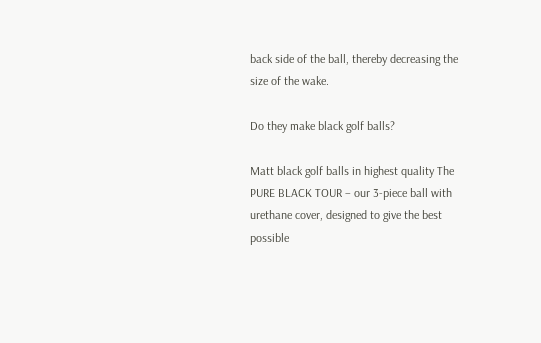back side of the ball, thereby decreasing the size of the wake.

Do they make black golf balls?

Matt black golf balls in highest quality The PURE BLACK TOUR – our 3-piece ball with urethane cover, designed to give the best possible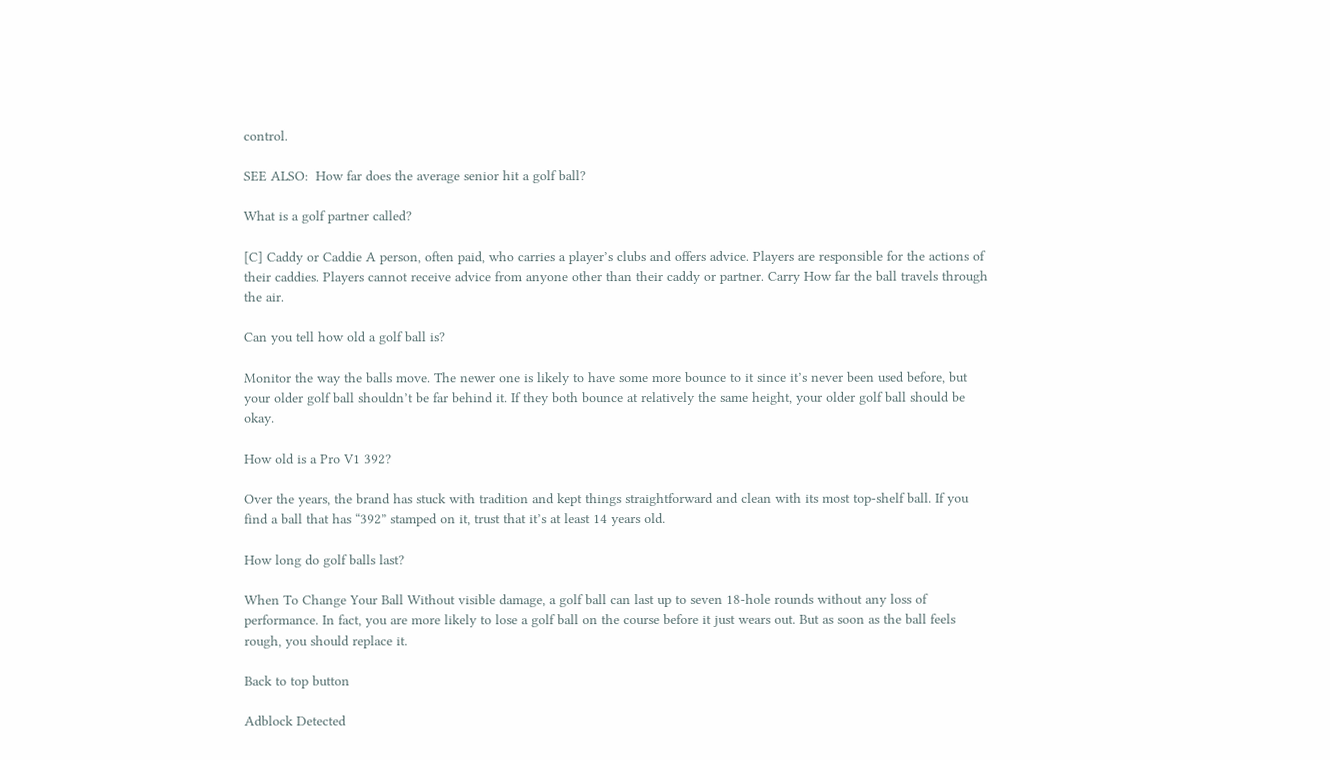control.

SEE ALSO:  How far does the average senior hit a golf ball?

What is a golf partner called?

[C] Caddy or Caddie A person, often paid, who carries a player’s clubs and offers advice. Players are responsible for the actions of their caddies. Players cannot receive advice from anyone other than their caddy or partner. Carry How far the ball travels through the air.

Can you tell how old a golf ball is?

Monitor the way the balls move. The newer one is likely to have some more bounce to it since it’s never been used before, but your older golf ball shouldn’t be far behind it. If they both bounce at relatively the same height, your older golf ball should be okay.

How old is a Pro V1 392?

Over the years, the brand has stuck with tradition and kept things straightforward and clean with its most top-shelf ball. If you find a ball that has “392” stamped on it, trust that it’s at least 14 years old.

How long do golf balls last?

When To Change Your Ball Without visible damage, a golf ball can last up to seven 18-hole rounds without any loss of performance. In fact, you are more likely to lose a golf ball on the course before it just wears out. But as soon as the ball feels rough, you should replace it.

Back to top button

Adblock Detected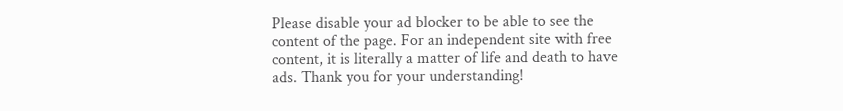Please disable your ad blocker to be able to see the content of the page. For an independent site with free content, it is literally a matter of life and death to have ads. Thank you for your understanding!